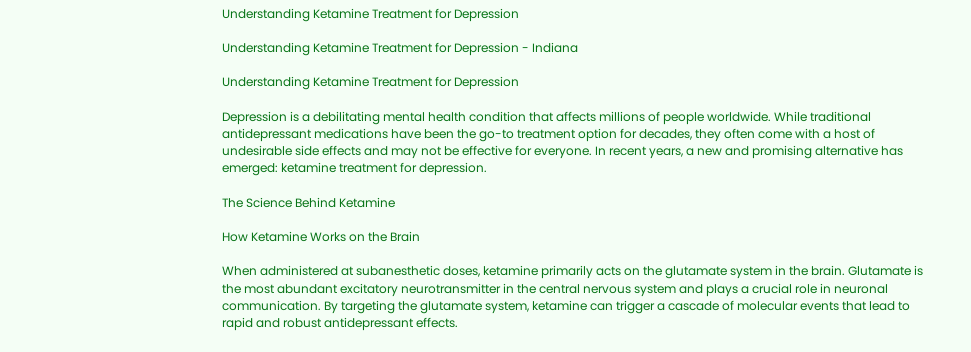Understanding Ketamine Treatment for Depression

Understanding Ketamine Treatment for Depression - Indiana

Understanding Ketamine Treatment for Depression

Depression is a debilitating mental health condition that affects millions of people worldwide. While traditional antidepressant medications have been the go-to treatment option for decades, they often come with a host of undesirable side effects and may not be effective for everyone. In recent years, a new and promising alternative has emerged: ketamine treatment for depression.

The Science Behind Ketamine

How Ketamine Works on the Brain

When administered at subanesthetic doses, ketamine primarily acts on the glutamate system in the brain. Glutamate is the most abundant excitatory neurotransmitter in the central nervous system and plays a crucial role in neuronal communication. By targeting the glutamate system, ketamine can trigger a cascade of molecular events that lead to rapid and robust antidepressant effects.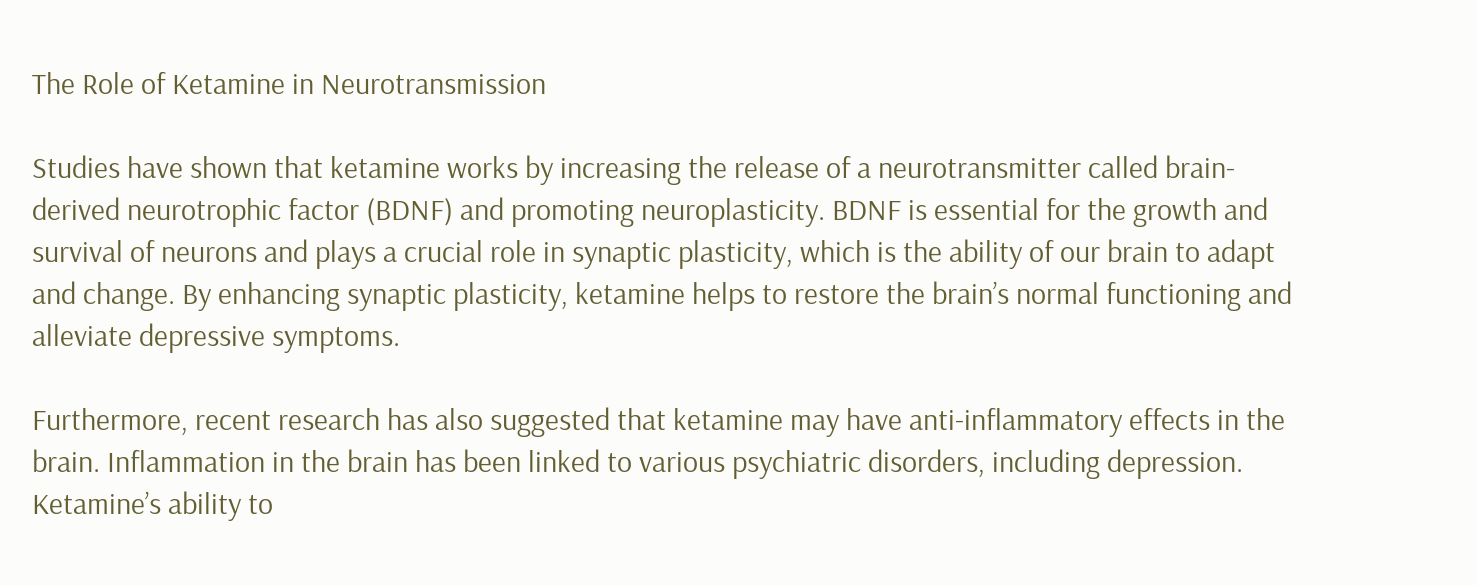The Role of Ketamine in Neurotransmission

Studies have shown that ketamine works by increasing the release of a neurotransmitter called brain-derived neurotrophic factor (BDNF) and promoting neuroplasticity. BDNF is essential for the growth and survival of neurons and plays a crucial role in synaptic plasticity, which is the ability of our brain to adapt and change. By enhancing synaptic plasticity, ketamine helps to restore the brain’s normal functioning and alleviate depressive symptoms.

Furthermore, recent research has also suggested that ketamine may have anti-inflammatory effects in the brain. Inflammation in the brain has been linked to various psychiatric disorders, including depression. Ketamine’s ability to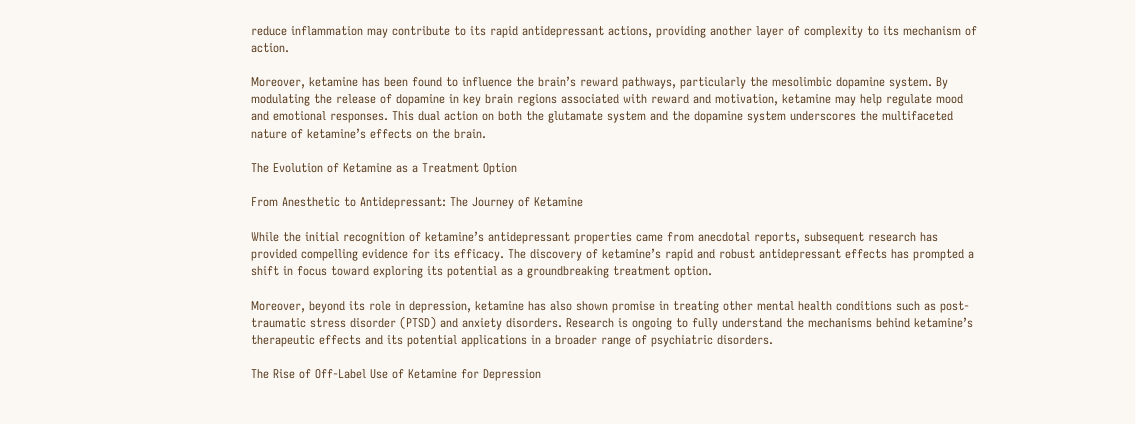reduce inflammation may contribute to its rapid antidepressant actions, providing another layer of complexity to its mechanism of action.

Moreover, ketamine has been found to influence the brain’s reward pathways, particularly the mesolimbic dopamine system. By modulating the release of dopamine in key brain regions associated with reward and motivation, ketamine may help regulate mood and emotional responses. This dual action on both the glutamate system and the dopamine system underscores the multifaceted nature of ketamine’s effects on the brain.

The Evolution of Ketamine as a Treatment Option

From Anesthetic to Antidepressant: The Journey of Ketamine

While the initial recognition of ketamine’s antidepressant properties came from anecdotal reports, subsequent research has provided compelling evidence for its efficacy. The discovery of ketamine’s rapid and robust antidepressant effects has prompted a shift in focus toward exploring its potential as a groundbreaking treatment option.

Moreover, beyond its role in depression, ketamine has also shown promise in treating other mental health conditions such as post-traumatic stress disorder (PTSD) and anxiety disorders. Research is ongoing to fully understand the mechanisms behind ketamine’s therapeutic effects and its potential applications in a broader range of psychiatric disorders.

The Rise of Off-Label Use of Ketamine for Depression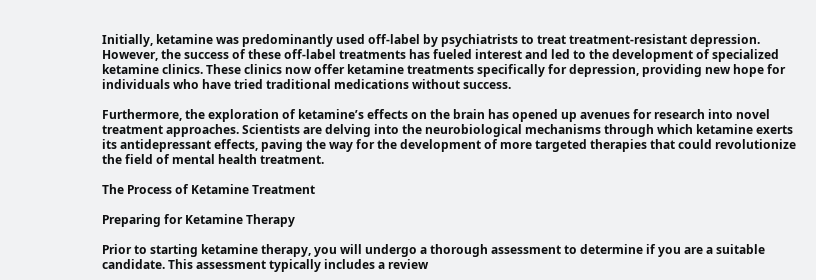Initially, ketamine was predominantly used off-label by psychiatrists to treat treatment-resistant depression. However, the success of these off-label treatments has fueled interest and led to the development of specialized ketamine clinics. These clinics now offer ketamine treatments specifically for depression, providing new hope for individuals who have tried traditional medications without success.

Furthermore, the exploration of ketamine’s effects on the brain has opened up avenues for research into novel treatment approaches. Scientists are delving into the neurobiological mechanisms through which ketamine exerts its antidepressant effects, paving the way for the development of more targeted therapies that could revolutionize the field of mental health treatment.

The Process of Ketamine Treatment

Preparing for Ketamine Therapy

Prior to starting ketamine therapy, you will undergo a thorough assessment to determine if you are a suitable candidate. This assessment typically includes a review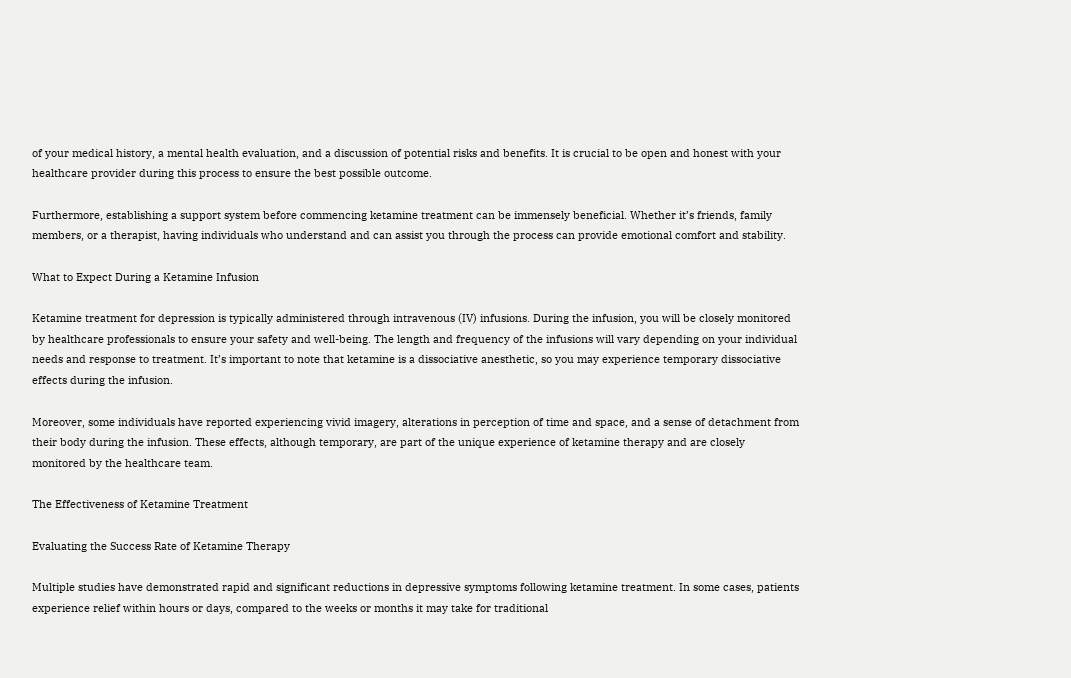of your medical history, a mental health evaluation, and a discussion of potential risks and benefits. It is crucial to be open and honest with your healthcare provider during this process to ensure the best possible outcome.

Furthermore, establishing a support system before commencing ketamine treatment can be immensely beneficial. Whether it’s friends, family members, or a therapist, having individuals who understand and can assist you through the process can provide emotional comfort and stability.

What to Expect During a Ketamine Infusion

Ketamine treatment for depression is typically administered through intravenous (IV) infusions. During the infusion, you will be closely monitored by healthcare professionals to ensure your safety and well-being. The length and frequency of the infusions will vary depending on your individual needs and response to treatment. It’s important to note that ketamine is a dissociative anesthetic, so you may experience temporary dissociative effects during the infusion.

Moreover, some individuals have reported experiencing vivid imagery, alterations in perception of time and space, and a sense of detachment from their body during the infusion. These effects, although temporary, are part of the unique experience of ketamine therapy and are closely monitored by the healthcare team.

The Effectiveness of Ketamine Treatment

Evaluating the Success Rate of Ketamine Therapy

Multiple studies have demonstrated rapid and significant reductions in depressive symptoms following ketamine treatment. In some cases, patients experience relief within hours or days, compared to the weeks or months it may take for traditional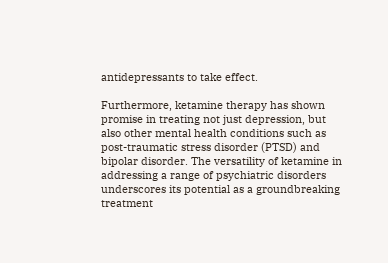antidepressants to take effect.

Furthermore, ketamine therapy has shown promise in treating not just depression, but also other mental health conditions such as post-traumatic stress disorder (PTSD) and bipolar disorder. The versatility of ketamine in addressing a range of psychiatric disorders underscores its potential as a groundbreaking treatment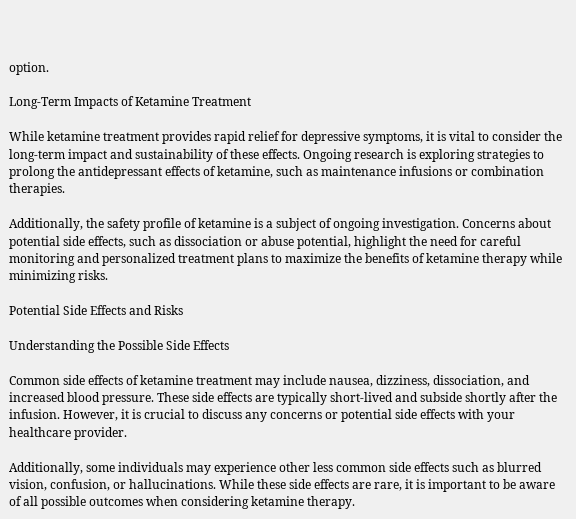option.

Long-Term Impacts of Ketamine Treatment

While ketamine treatment provides rapid relief for depressive symptoms, it is vital to consider the long-term impact and sustainability of these effects. Ongoing research is exploring strategies to prolong the antidepressant effects of ketamine, such as maintenance infusions or combination therapies.

Additionally, the safety profile of ketamine is a subject of ongoing investigation. Concerns about potential side effects, such as dissociation or abuse potential, highlight the need for careful monitoring and personalized treatment plans to maximize the benefits of ketamine therapy while minimizing risks.

Potential Side Effects and Risks

Understanding the Possible Side Effects

Common side effects of ketamine treatment may include nausea, dizziness, dissociation, and increased blood pressure. These side effects are typically short-lived and subside shortly after the infusion. However, it is crucial to discuss any concerns or potential side effects with your healthcare provider.

Additionally, some individuals may experience other less common side effects such as blurred vision, confusion, or hallucinations. While these side effects are rare, it is important to be aware of all possible outcomes when considering ketamine therapy.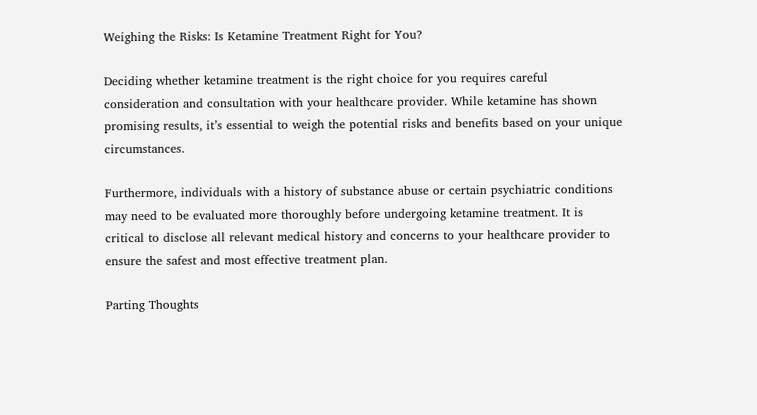Weighing the Risks: Is Ketamine Treatment Right for You?

Deciding whether ketamine treatment is the right choice for you requires careful consideration and consultation with your healthcare provider. While ketamine has shown promising results, it’s essential to weigh the potential risks and benefits based on your unique circumstances.

Furthermore, individuals with a history of substance abuse or certain psychiatric conditions may need to be evaluated more thoroughly before undergoing ketamine treatment. It is critical to disclose all relevant medical history and concerns to your healthcare provider to ensure the safest and most effective treatment plan.

Parting Thoughts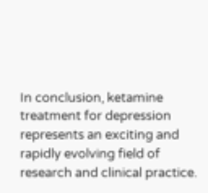In conclusion, ketamine treatment for depression represents an exciting and rapidly evolving field of research and clinical practice.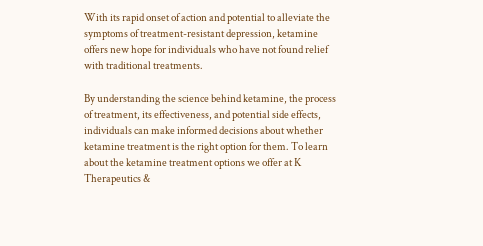With its rapid onset of action and potential to alleviate the symptoms of treatment-resistant depression, ketamine offers new hope for individuals who have not found relief with traditional treatments.

By understanding the science behind ketamine, the process of treatment, its effectiveness, and potential side effects, individuals can make informed decisions about whether ketamine treatment is the right option for them. To learn about the ketamine treatment options we offer at K Therapeutics &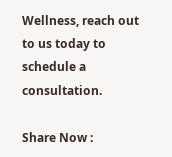Wellness, reach out to us today to schedule a consultation.

Share Now :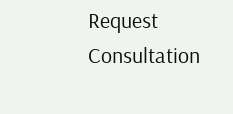Request Consultation